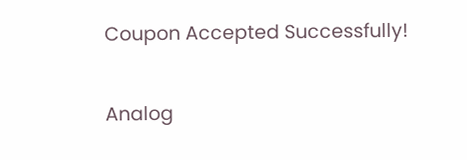Coupon Accepted Successfully!

Analog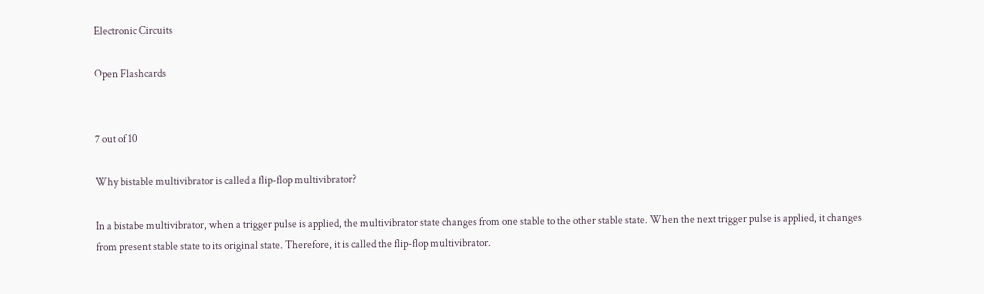Electronic Circuits

Open Flashcards


7 out of 10

Why bistable multivibrator is called a flip-flop multivibrator?

In a bistabe multivibrator, when a trigger pulse is applied, the multivibrator state changes from one stable to the other stable state. When the next trigger pulse is applied, it changes from present stable state to its original state. Therefore, it is called the flip-flop multivibrator.